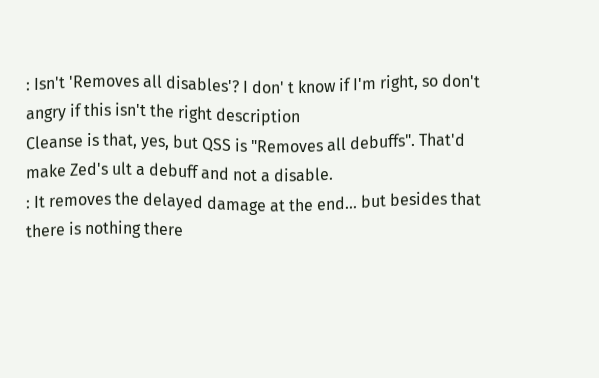: Isn't 'Removes all disables'? I don' t know if I'm right, so don't angry if this isn't the right description
Cleanse is that, yes, but QSS is "Removes all debuffs". That'd make Zed's ult a debuff and not a disable.
: It removes the delayed damage at the end... but besides that there is nothing there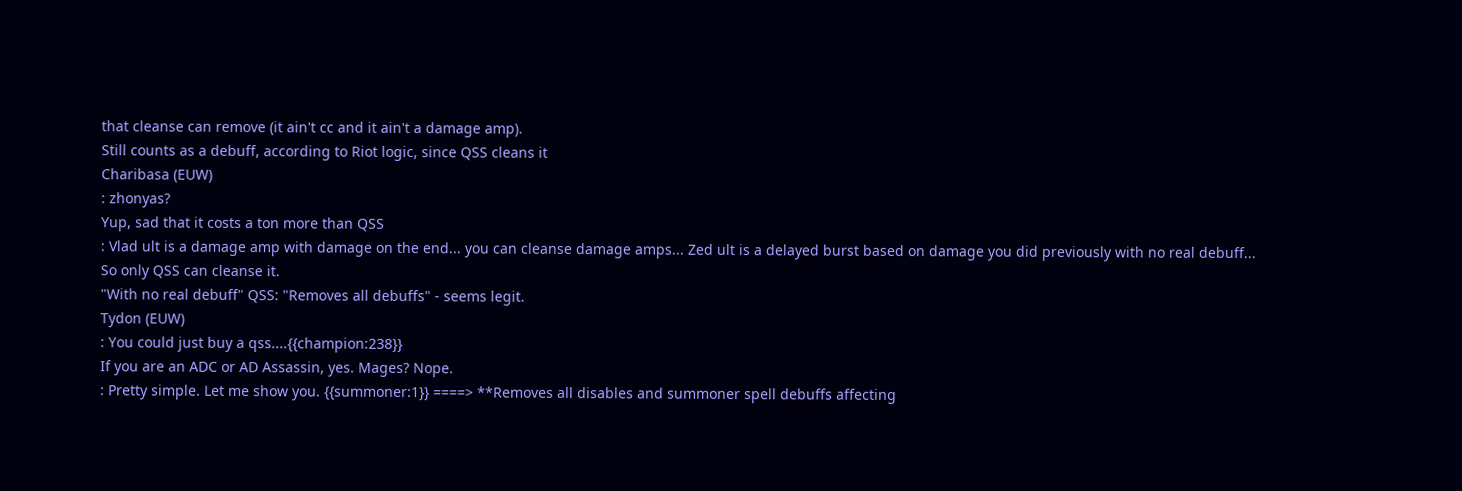that cleanse can remove (it ain't cc and it ain't a damage amp).
Still counts as a debuff, according to Riot logic, since QSS cleans it
Charibasa (EUW)
: zhonyas?
Yup, sad that it costs a ton more than QSS
: Vlad ult is a damage amp with damage on the end... you can cleanse damage amps... Zed ult is a delayed burst based on damage you did previously with no real debuff... So only QSS can cleanse it.
"With no real debuff" QSS: "Removes all debuffs" - seems legit.
Tydon (EUW)
: You could just buy a qss....{{champion:238}}
If you are an ADC or AD Assassin, yes. Mages? Nope.
: Pretty simple. Let me show you. {{summoner:1}} ====> **Removes all disables and summoner spell debuffs affecting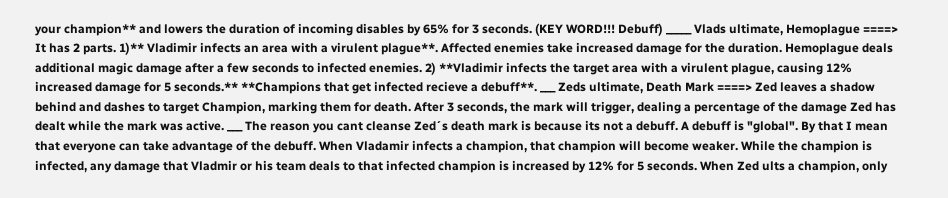your champion** and lowers the duration of incoming disables by 65% for 3 seconds. (KEY WORD!!! Debuff) _____ Vlads ultimate, Hemoplague ====> It has 2 parts. 1)** Vladimir infects an area with a virulent plague**. Affected enemies take increased damage for the duration. Hemoplague deals additional magic damage after a few seconds to infected enemies. 2) **Vladimir infects the target area with a virulent plague, causing 12% increased damage for 5 seconds.** **Champions that get infected recieve a debuff**. ___ Zeds ultimate, Death Mark ====> Zed leaves a shadow behind and dashes to target Champion, marking them for death. After 3 seconds, the mark will trigger, dealing a percentage of the damage Zed has dealt while the mark was active. ___ The reason you cant cleanse Zed´s death mark is because its not a debuff. A debuff is "global". By that I mean that everyone can take advantage of the debuff. When Vladamir infects a champion, that champion will become weaker. While the champion is infected, any damage that Vladmir or his team deals to that infected champion is increased by 12% for 5 seconds. When Zed ults a champion, only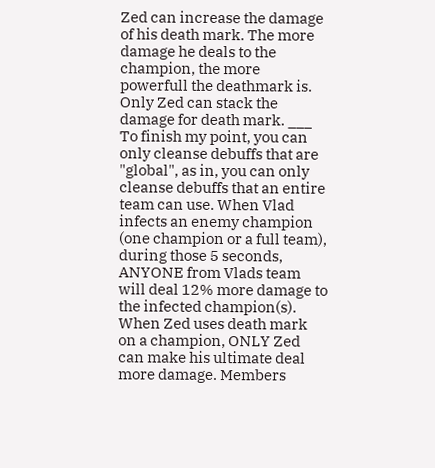Zed can increase the damage of his death mark. The more damage he deals to the champion, the more powerfull the deathmark is. Only Zed can stack the damage for death mark. ___ To finish my point, you can only cleanse debuffs that are "global", as in, you can only cleanse debuffs that an entire team can use. When Vlad infects an enemy champion (one champion or a full team), during those 5 seconds, ANYONE from Vlads team will deal 12% more damage to the infected champion(s). When Zed uses death mark on a champion, ONLY Zed can make his ultimate deal more damage. Members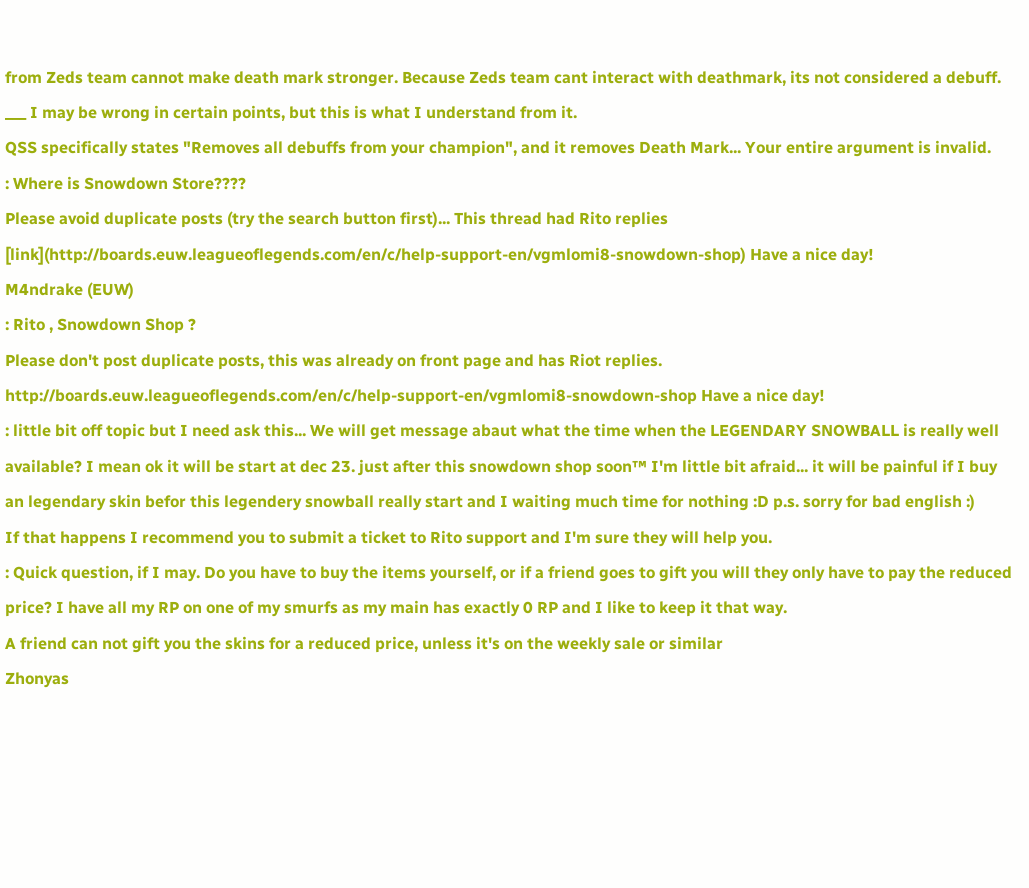from Zeds team cannot make death mark stronger. Because Zeds team cant interact with deathmark, its not considered a debuff. ___ I may be wrong in certain points, but this is what I understand from it.
QSS specifically states "Removes all debuffs from your champion", and it removes Death Mark... Your entire argument is invalid.
: Where is Snowdown Store????
Please avoid duplicate posts (try the search button first)... This thread had Rito replies [link](http://boards.euw.leagueoflegends.com/en/c/help-support-en/vgmlomi8-snowdown-shop) Have a nice day!
M4ndrake (EUW)
: Rito , Snowdown Shop ?
Please don't post duplicate posts, this was already on front page and has Riot replies. http://boards.euw.leagueoflegends.com/en/c/help-support-en/vgmlomi8-snowdown-shop Have a nice day!
: little bit off topic but I need ask this... We will get message abaut what the time when the LEGENDARY SNOWBALL is really well available? I mean ok it will be start at dec 23. just after this snowdown shop soon™ I'm little bit afraid... it will be painful if I buy an legendary skin befor this legendery snowball really start and I waiting much time for nothing :D p.s. sorry for bad english :)
If that happens I recommend you to submit a ticket to Rito support and I'm sure they will help you.
: Quick question, if I may. Do you have to buy the items yourself, or if a friend goes to gift you will they only have to pay the reduced price? I have all my RP on one of my smurfs as my main has exactly 0 RP and I like to keep it that way.
A friend can not gift you the skins for a reduced price, unless it's on the weekly sale or similar
Zhonyas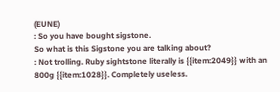(EUNE)
: So you have bought sigstone.
So what is this Sigstone you are talking about?
: Not trolling. Ruby sightstone literally is {{item:2049}} with an 800g {{item:1028}}. Completely useless.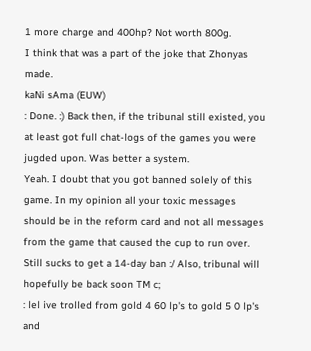1 more charge and 400hp? Not worth 800g.
I think that was a part of the joke that Zhonyas made.
kaNi sAma (EUW)
: Done. :) Back then, if the tribunal still existed, you at least got full chat-logs of the games you were jugded upon. Was better a system.
Yeah. I doubt that you got banned solely of this game. In my opinion all your toxic messages should be in the reform card and not all messages from the game that caused the cup to run over. Still sucks to get a 14-day ban :/ Also, tribunal will hopefully be back soon TM c;
: lel ive trolled from gold 4 60 lp's to gold 5 0 lp's and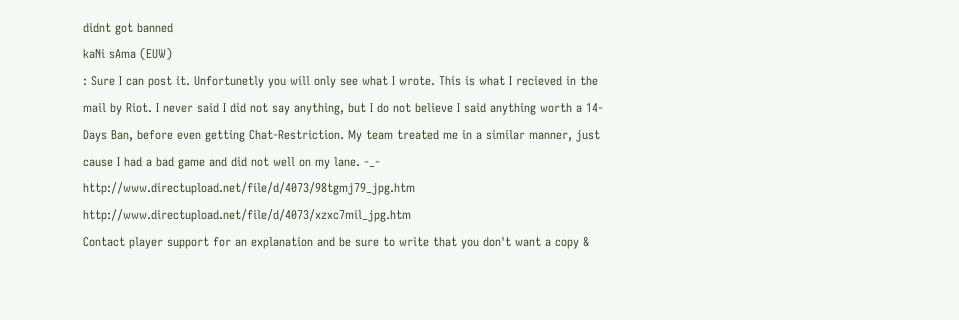didnt got banned
kaNi sAma (EUW)
: Sure I can post it. Unfortunetly you will only see what I wrote. This is what I recieved in the mail by Riot. I never said I did not say anything, but I do not believe I said anything worth a 14-Days Ban, before even getting Chat-Restriction. My team treated me in a similar manner, just cause I had a bad game and did not well on my lane. -_- http://www.directupload.net/file/d/4073/98tgmj79_jpg.htm http://www.directupload.net/file/d/4073/xzxc7mil_jpg.htm
Contact player support for an explanation and be sure to write that you don't want a copy &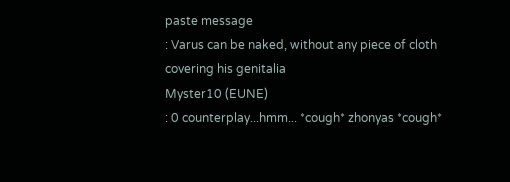paste message
: Varus can be naked, without any piece of cloth covering his genitalia
Myster10 (EUNE)
: 0 counterplay...hmm... *cough* zhonyas *cough*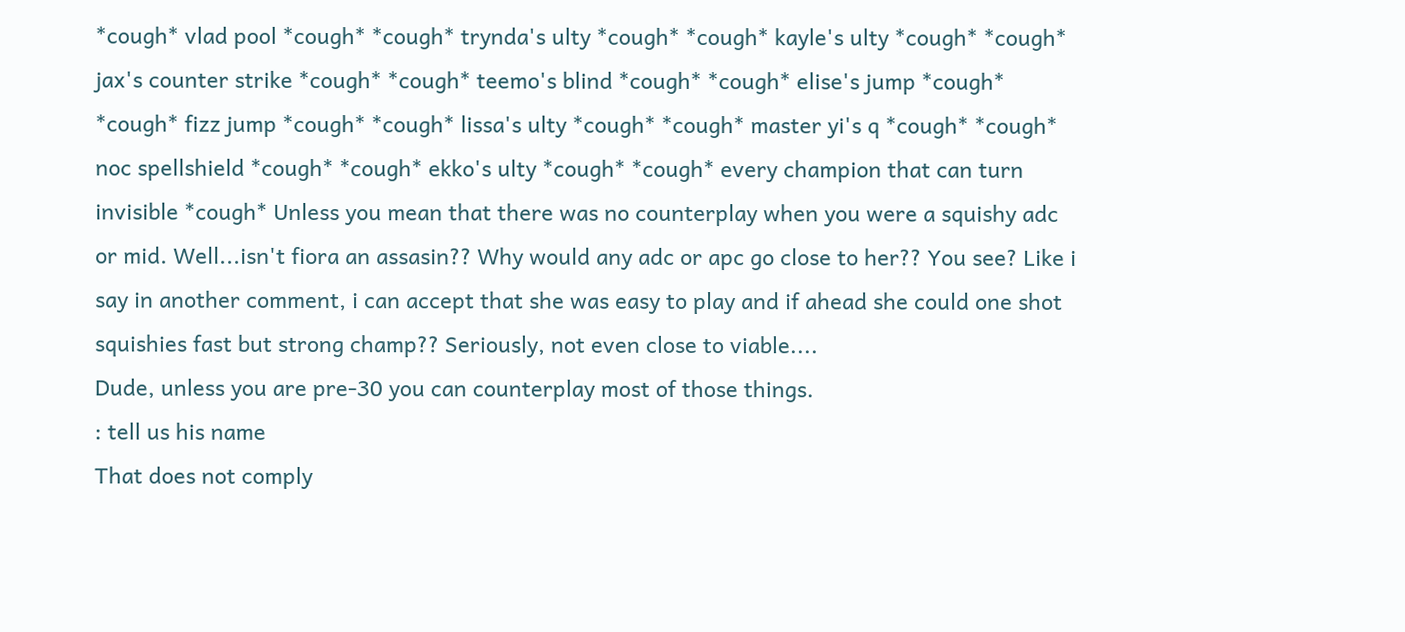*cough* vlad pool *cough* *cough* trynda's ulty *cough* *cough* kayle's ulty *cough* *cough* jax's counter strike *cough* *cough* teemo's blind *cough* *cough* elise's jump *cough* *cough* fizz jump *cough* *cough* lissa's ulty *cough* *cough* master yi's q *cough* *cough* noc spellshield *cough* *cough* ekko's ulty *cough* *cough* every champion that can turn invisible *cough* Unless you mean that there was no counterplay when you were a squishy adc or mid. Well...isn't fiora an assasin?? Why would any adc or apc go close to her?? You see? Like i say in another comment, i can accept that she was easy to play and if ahead she could one shot squishies fast but strong champ?? Seriously, not even close to viable....
Dude, unless you are pre-30 you can counterplay most of those things.
: tell us his name
That does not comply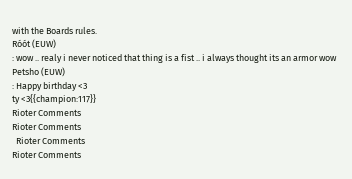with the Boards rules.
Róót (EUW)
: wow .. realy i never noticed that thing is a fist .. i always thought its an armor wow
Petsho (EUW)
: Happy birthday <3
ty <3{{champion:117}}
Rioter Comments
Rioter Comments
  Rioter Comments
Rioter Comments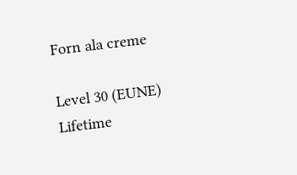Forn ala creme

Level 30 (EUNE)
Lifetime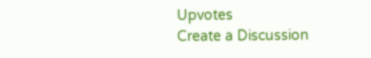Upvotes
Create a Discussion